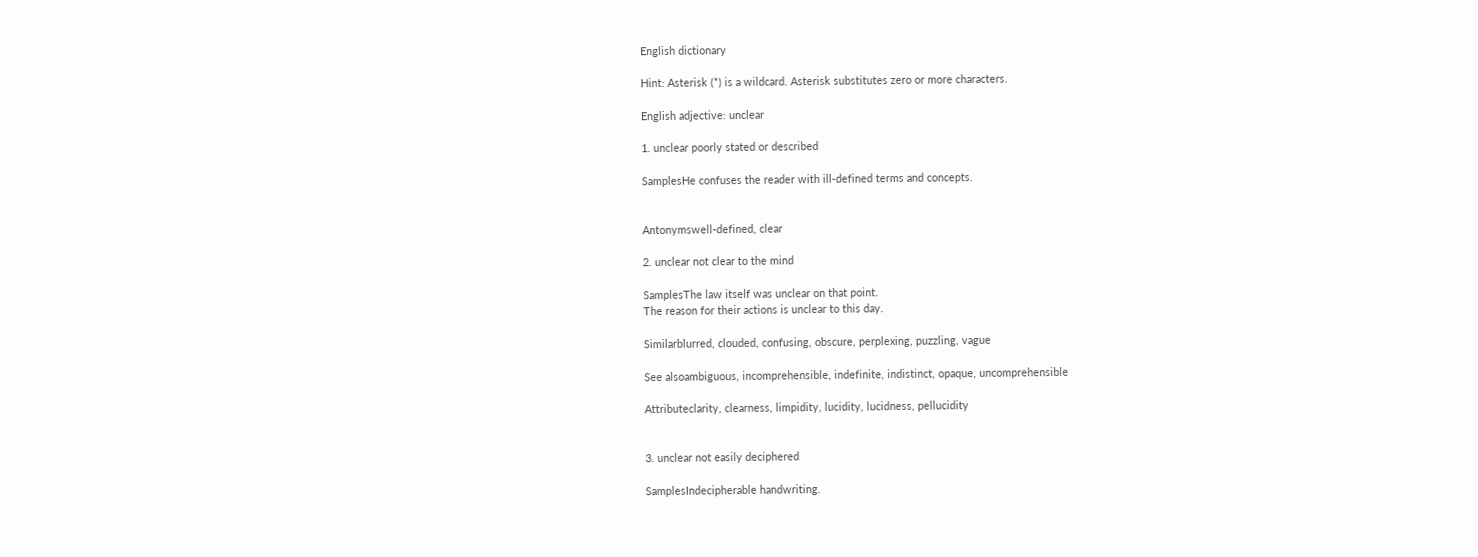English dictionary

Hint: Asterisk (*) is a wildcard. Asterisk substitutes zero or more characters.

English adjective: unclear

1. unclear poorly stated or described

SamplesHe confuses the reader with ill-defined terms and concepts.


Antonymswell-defined, clear

2. unclear not clear to the mind

SamplesThe law itself was unclear on that point.
The reason for their actions is unclear to this day.

Similarblurred, clouded, confusing, obscure, perplexing, puzzling, vague

See alsoambiguous, incomprehensible, indefinite, indistinct, opaque, uncomprehensible

Attributeclarity, clearness, limpidity, lucidity, lucidness, pellucidity


3. unclear not easily deciphered

SamplesIndecipherable handwriting.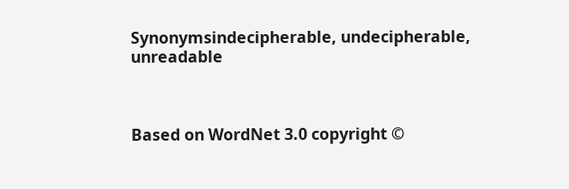Synonymsindecipherable, undecipherable, unreadable



Based on WordNet 3.0 copyright ©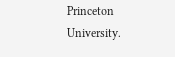Princeton University.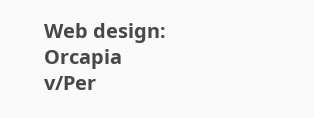Web design: Orcapia v/Per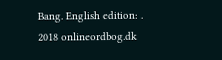Bang. English edition: .
2018 onlineordbog.dk